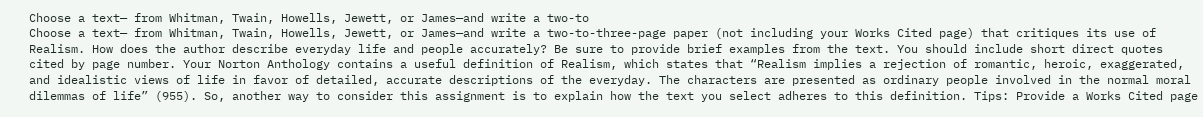Choose a text— from Whitman, Twain, Howells, Jewett, or James—and write a two-to
Choose a text— from Whitman, Twain, Howells, Jewett, or James—and write a two-to-three-page paper (not including your Works Cited page) that critiques its use of Realism. How does the author describe everyday life and people accurately? Be sure to provide brief examples from the text. You should include short direct quotes cited by page number. Your Norton Anthology contains a useful definition of Realism, which states that “Realism implies a rejection of romantic, heroic, exaggerated, and idealistic views of life in favor of detailed, accurate descriptions of the everyday. The characters are presented as ordinary people involved in the normal moral dilemmas of life” (955). So, another way to consider this assignment is to explain how the text you select adheres to this definition. Tips: Provide a Works Cited page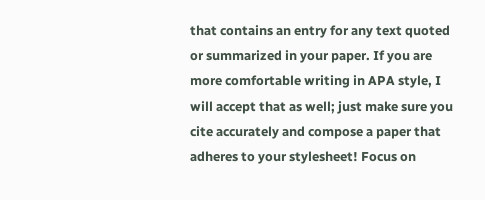that contains an entry for any text quoted or summarized in your paper. If you are more comfortable writing in APA style, I will accept that as well; just make sure you cite accurately and compose a paper that adheres to your stylesheet! Focus on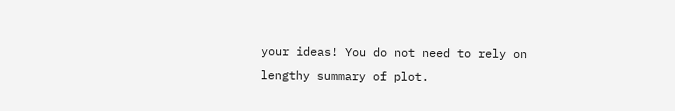your ideas! You do not need to rely on lengthy summary of plot.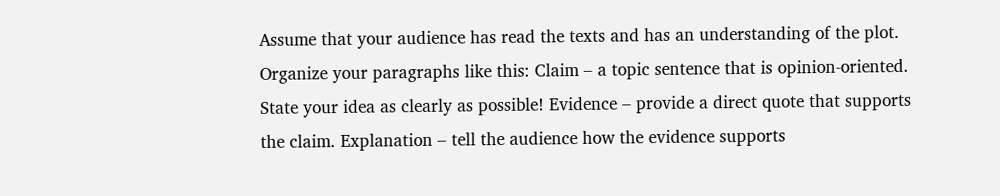Assume that your audience has read the texts and has an understanding of the plot. Organize your paragraphs like this: Claim – a topic sentence that is opinion-oriented. State your idea as clearly as possible! Evidence – provide a direct quote that supports the claim. Explanation – tell the audience how the evidence supports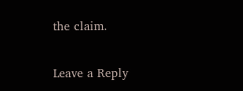the claim.

Leave a Reply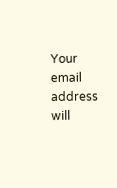Your email address will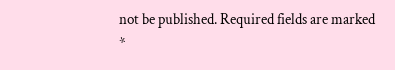not be published. Required fields are marked *